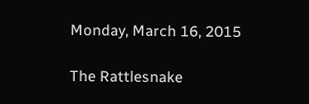Monday, March 16, 2015

The Rattlesnake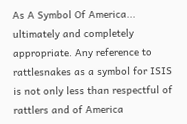As A Symbol Of America... ultimately and completely appropriate. Any reference to rattlesnakes as a symbol for ISIS is not only less than respectful of rattlers and of America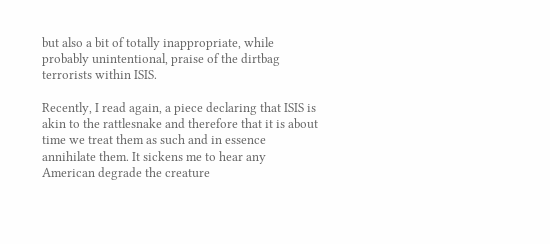but also a bit of totally inappropriate, while probably unintentional, praise of the dirtbag terrorists within ISIS.

Recently, I read again, a piece declaring that ISIS is akin to the rattlesnake and therefore that it is about time we treat them as such and in essence annihilate them. It sickens me to hear any American degrade the creature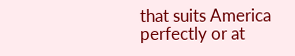that suits America perfectly or at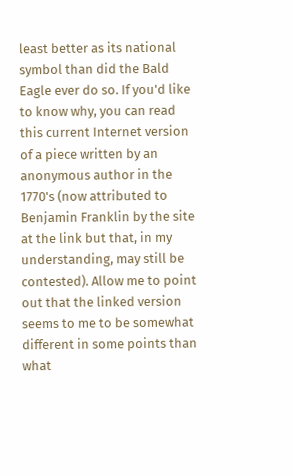least better as its national symbol than did the Bald Eagle ever do so. If you'd like to know why, you can read this current Internet version of a piece written by an anonymous author in the 1770's (now attributed to Benjamin Franklin by the site at the link but that, in my understanding, may still be contested). Allow me to point out that the linked version seems to me to be somewhat different in some points than what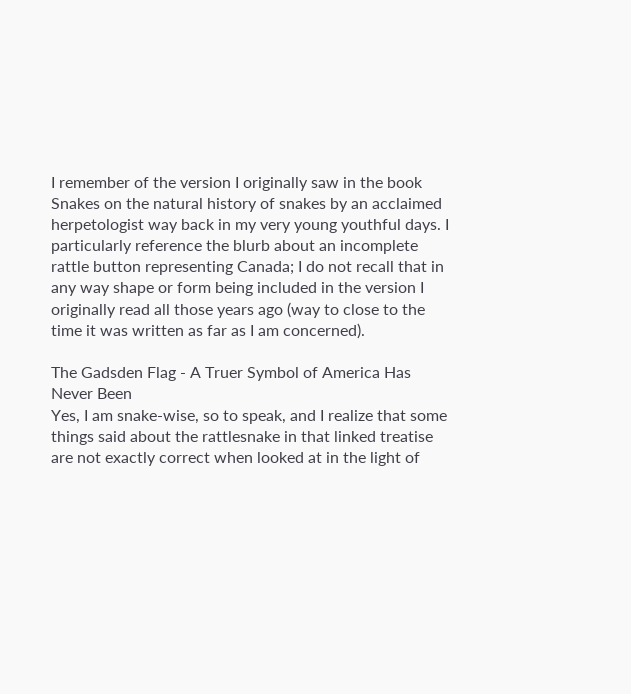I remember of the version I originally saw in the book Snakes on the natural history of snakes by an acclaimed herpetologist way back in my very young youthful days. I particularly reference the blurb about an incomplete rattle button representing Canada; I do not recall that in any way shape or form being included in the version I originally read all those years ago (way to close to the time it was written as far as I am concerned).

The Gadsden Flag - A Truer Symbol of America Has Never Been
Yes, I am snake-wise, so to speak, and I realize that some things said about the rattlesnake in that linked treatise are not exactly correct when looked at in the light of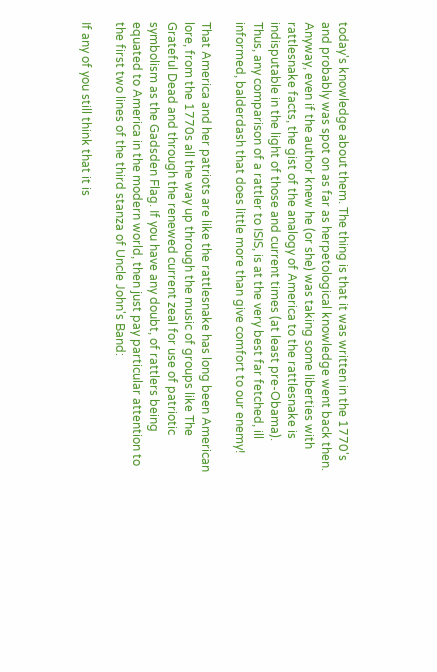today's knowledge about them. The thing is that it was written in the 1770's and probably was spot on as far as herpetological knowledge went back then. Anyway, even if the author knew he (or she) was taking some liberties with rattlesnake facts, the gist of the analogy of America to the rattlesnake is indisputable in the light of those and current times (at least pre-Obama). Thus, any comparison of a rattler to ISIS, is at the very best far fetched, ill informed, balderdash that does little more than give comfort to our enemy!

That America and her patriots are like the rattlesnake has long been American lore, from the 1770s all the way up through the music of groups like The Grateful Dead and through the renewed current zeal for use of patriotic symbolism as the Gadsden Flag. If you have any doubt, of rattlers being equated to America in the modern world, then just pay particular attention to the first two lines of the third stanza of Uncle John's Band:

If any of you still think that it is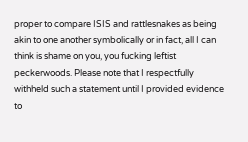proper to compare ISIS and rattlesnakes as being akin to one another symbolically or in fact, all I can think is shame on you, you fucking leftist peckerwoods. Please note that I respectfully withheld such a statement until I provided evidence to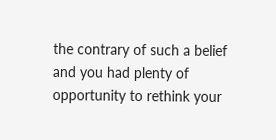the contrary of such a belief and you had plenty of opportunity to rethink your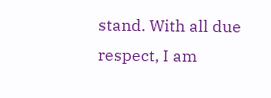stand. With all due respect, I am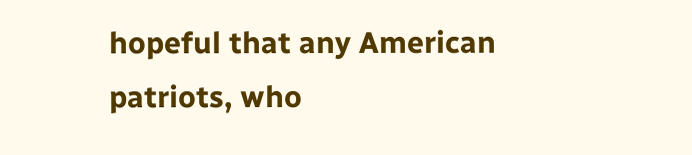hopeful that any American patriots, who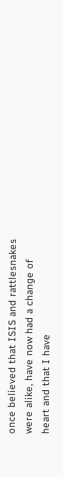once believed that ISIS and rattlesnakes were alike, have now had a change of heart and that I have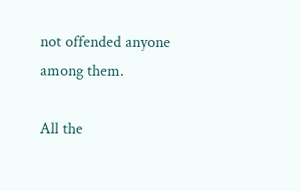not offended anyone among them.

All the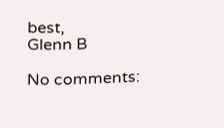best,
Glenn B

No comments: